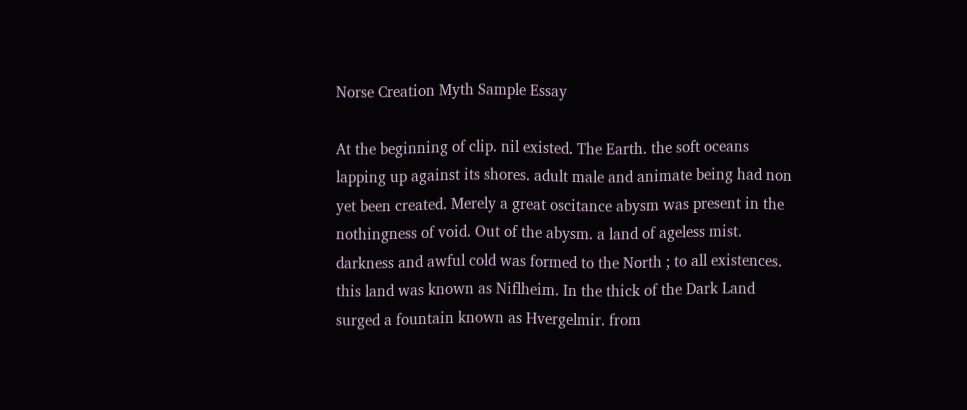Norse Creation Myth Sample Essay

At the beginning of clip. nil existed. The Earth. the soft oceans lapping up against its shores. adult male and animate being had non yet been created. Merely a great oscitance abysm was present in the nothingness of void. Out of the abysm. a land of ageless mist. darkness and awful cold was formed to the North ; to all existences. this land was known as Niflheim. In the thick of the Dark Land surged a fountain known as Hvergelmir. from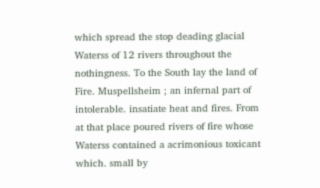which spread the stop deading glacial Waterss of 12 rivers throughout the nothingness. To the South lay the land of Fire. Muspellsheim ; an infernal part of intolerable. insatiate heat and fires. From at that place poured rivers of fire whose Waterss contained a acrimonious toxicant which. small by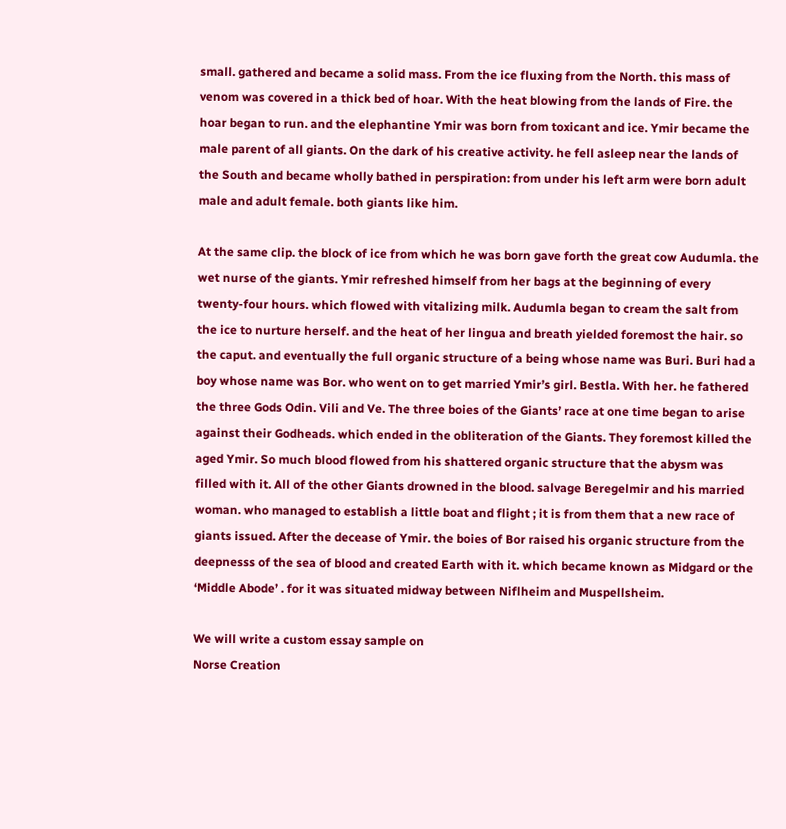small. gathered and became a solid mass. From the ice fluxing from the North. this mass of venom was covered in a thick bed of hoar. With the heat blowing from the lands of Fire. the hoar began to run. and the elephantine Ymir was born from toxicant and ice. Ymir became the male parent of all giants. On the dark of his creative activity. he fell asleep near the lands of the South and became wholly bathed in perspiration: from under his left arm were born adult male and adult female. both giants like him.

At the same clip. the block of ice from which he was born gave forth the great cow Audumla. the wet nurse of the giants. Ymir refreshed himself from her bags at the beginning of every twenty-four hours. which flowed with vitalizing milk. Audumla began to cream the salt from the ice to nurture herself. and the heat of her lingua and breath yielded foremost the hair. so the caput. and eventually the full organic structure of a being whose name was Buri. Buri had a boy whose name was Bor. who went on to get married Ymir’s girl. Bestla. With her. he fathered the three Gods Odin. Vili and Ve. The three boies of the Giants’ race at one time began to arise against their Godheads. which ended in the obliteration of the Giants. They foremost killed the aged Ymir. So much blood flowed from his shattered organic structure that the abysm was filled with it. All of the other Giants drowned in the blood. salvage Beregelmir and his married woman. who managed to establish a little boat and flight ; it is from them that a new race of giants issued. After the decease of Ymir. the boies of Bor raised his organic structure from the deepnesss of the sea of blood and created Earth with it. which became known as Midgard or the ‘Middle Abode’ . for it was situated midway between Niflheim and Muspellsheim.

We will write a custom essay sample on
Norse Creation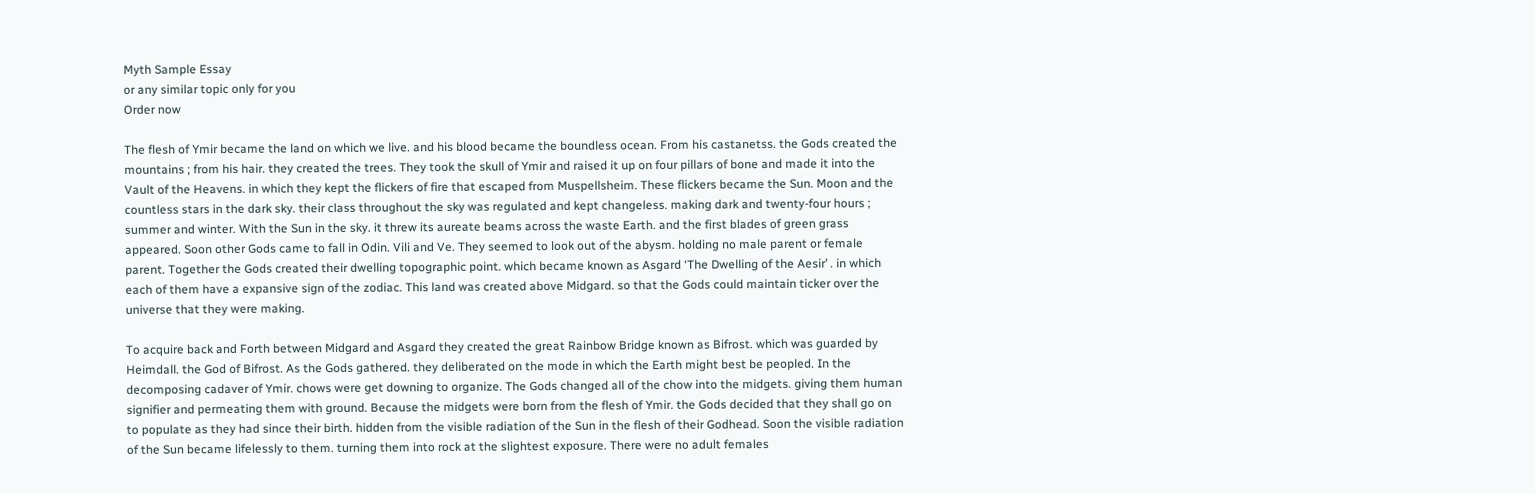Myth Sample Essay
or any similar topic only for you
Order now

The flesh of Ymir became the land on which we live. and his blood became the boundless ocean. From his castanetss. the Gods created the mountains ; from his hair. they created the trees. They took the skull of Ymir and raised it up on four pillars of bone and made it into the Vault of the Heavens. in which they kept the flickers of fire that escaped from Muspellsheim. These flickers became the Sun. Moon and the countless stars in the dark sky. their class throughout the sky was regulated and kept changeless. making dark and twenty-four hours ; summer and winter. With the Sun in the sky. it threw its aureate beams across the waste Earth. and the first blades of green grass appeared. Soon other Gods came to fall in Odin. Vili and Ve. They seemed to look out of the abysm. holding no male parent or female parent. Together the Gods created their dwelling topographic point. which became known as Asgard ‘The Dwelling of the Aesir’ . in which each of them have a expansive sign of the zodiac. This land was created above Midgard. so that the Gods could maintain ticker over the universe that they were making.

To acquire back and Forth between Midgard and Asgard they created the great Rainbow Bridge known as Bifrost. which was guarded by Heimdall. the God of Bifrost. As the Gods gathered. they deliberated on the mode in which the Earth might best be peopled. In the decomposing cadaver of Ymir. chows were get downing to organize. The Gods changed all of the chow into the midgets. giving them human signifier and permeating them with ground. Because the midgets were born from the flesh of Ymir. the Gods decided that they shall go on to populate as they had since their birth. hidden from the visible radiation of the Sun in the flesh of their Godhead. Soon the visible radiation of the Sun became lifelessly to them. turning them into rock at the slightest exposure. There were no adult females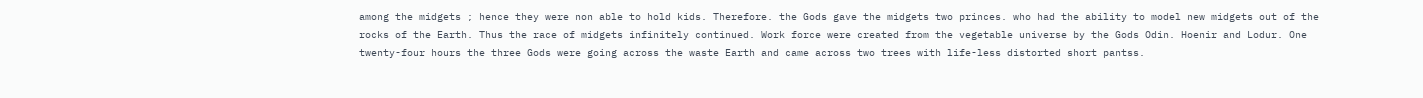among the midgets ; hence they were non able to hold kids. Therefore. the Gods gave the midgets two princes. who had the ability to model new midgets out of the rocks of the Earth. Thus the race of midgets infinitely continued. Work force were created from the vegetable universe by the Gods Odin. Hoenir and Lodur. One twenty-four hours the three Gods were going across the waste Earth and came across two trees with life-less distorted short pantss.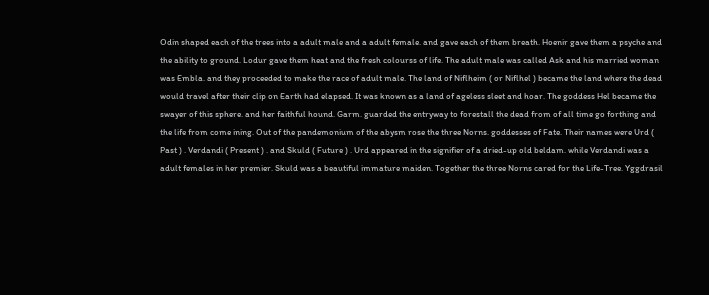Odin shaped each of the trees into a adult male and a adult female. and gave each of them breath. Hoenir gave them a psyche and the ability to ground. Lodur gave them heat and the fresh colourss of life. The adult male was called Ask and his married woman was Embla. and they proceeded to make the race of adult male. The land of Niflheim ( or Niflhel ) became the land where the dead would travel after their clip on Earth had elapsed. It was known as a land of ageless sleet and hoar. The goddess Hel became the swayer of this sphere. and her faithful hound. Garm. guarded the entryway to forestall the dead from of all time go forthing and the life from come ining. Out of the pandemonium of the abysm rose the three Norns. goddesses of Fate. Their names were Urd ( Past ) . Verdandi ( Present ) . and Skuld ( Future ) . Urd appeared in the signifier of a dried-up old beldam. while Verdandi was a adult females in her premier. Skuld was a beautiful immature maiden. Together the three Norns cared for the Life-Tree. Yggdrasil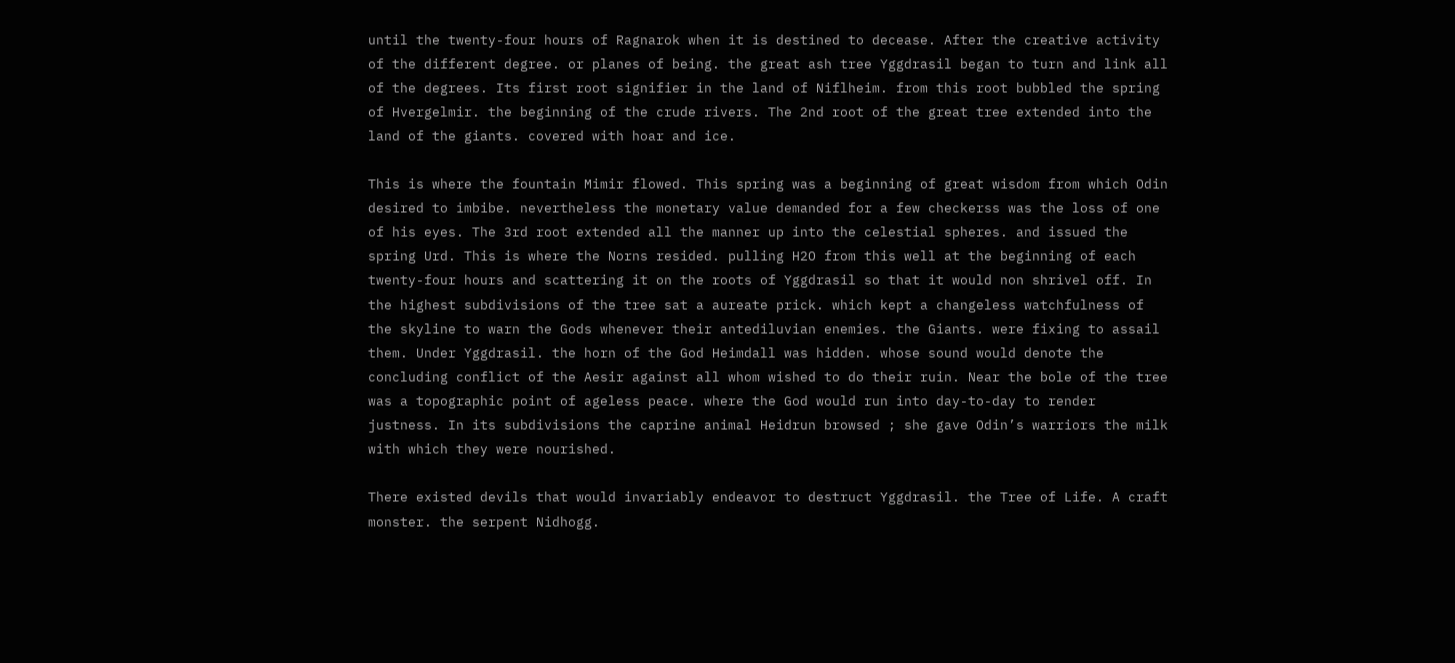until the twenty-four hours of Ragnarok when it is destined to decease. After the creative activity of the different degree. or planes of being. the great ash tree Yggdrasil began to turn and link all of the degrees. Its first root signifier in the land of Niflheim. from this root bubbled the spring of Hvergelmir. the beginning of the crude rivers. The 2nd root of the great tree extended into the land of the giants. covered with hoar and ice.

This is where the fountain Mimir flowed. This spring was a beginning of great wisdom from which Odin desired to imbibe. nevertheless the monetary value demanded for a few checkerss was the loss of one of his eyes. The 3rd root extended all the manner up into the celestial spheres. and issued the spring Urd. This is where the Norns resided. pulling H2O from this well at the beginning of each twenty-four hours and scattering it on the roots of Yggdrasil so that it would non shrivel off. In the highest subdivisions of the tree sat a aureate prick. which kept a changeless watchfulness of the skyline to warn the Gods whenever their antediluvian enemies. the Giants. were fixing to assail them. Under Yggdrasil. the horn of the God Heimdall was hidden. whose sound would denote the concluding conflict of the Aesir against all whom wished to do their ruin. Near the bole of the tree was a topographic point of ageless peace. where the God would run into day-to-day to render justness. In its subdivisions the caprine animal Heidrun browsed ; she gave Odin’s warriors the milk with which they were nourished.

There existed devils that would invariably endeavor to destruct Yggdrasil. the Tree of Life. A craft monster. the serpent Nidhogg.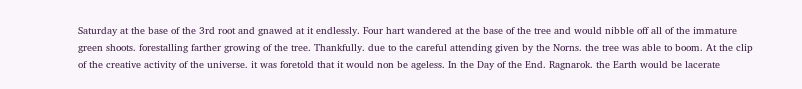Saturday at the base of the 3rd root and gnawed at it endlessly. Four hart wandered at the base of the tree and would nibble off all of the immature green shoots. forestalling farther growing of the tree. Thankfully. due to the careful attending given by the Norns. the tree was able to boom. At the clip of the creative activity of the universe. it was foretold that it would non be ageless. In the Day of the End. Ragnarok. the Earth would be lacerate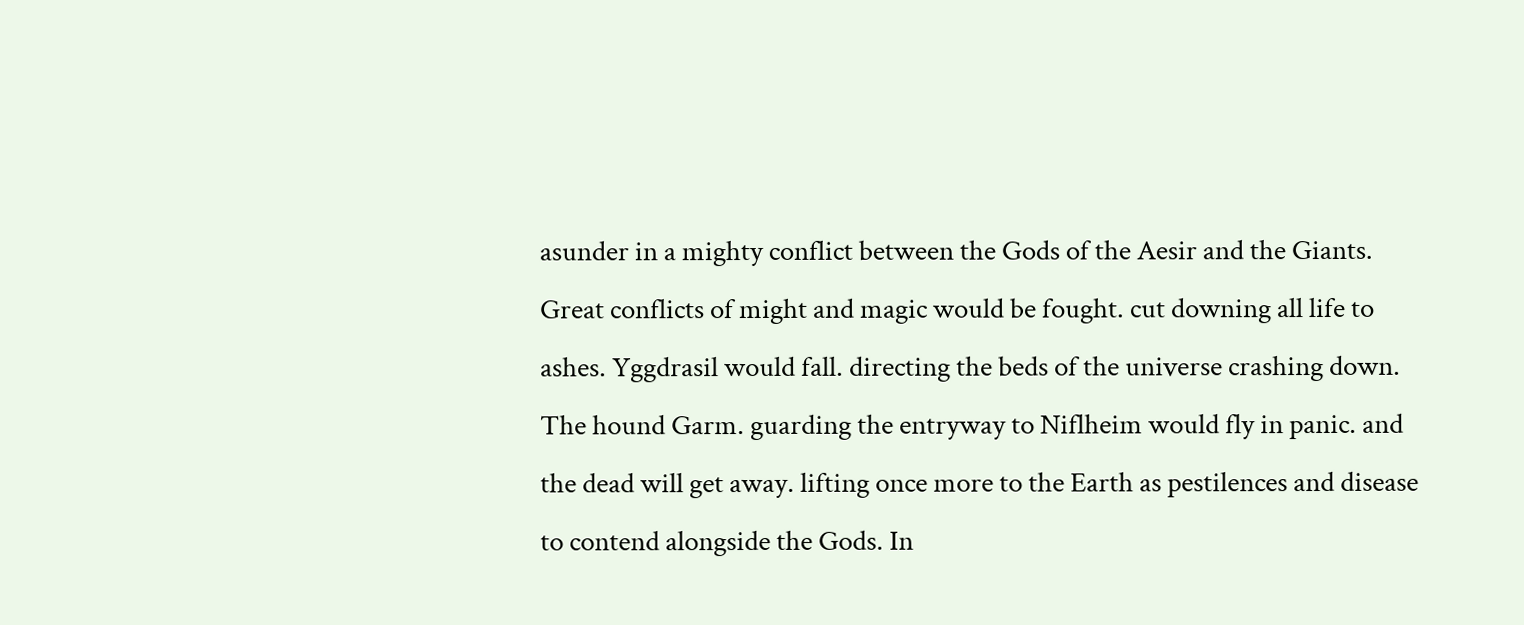asunder in a mighty conflict between the Gods of the Aesir and the Giants. Great conflicts of might and magic would be fought. cut downing all life to ashes. Yggdrasil would fall. directing the beds of the universe crashing down. The hound Garm. guarding the entryway to Niflheim would fly in panic. and the dead will get away. lifting once more to the Earth as pestilences and disease to contend alongside the Gods. In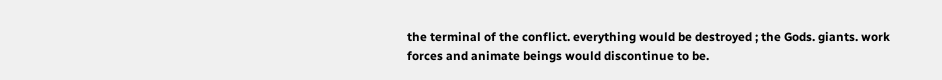the terminal of the conflict. everything would be destroyed ; the Gods. giants. work forces and animate beings would discontinue to be.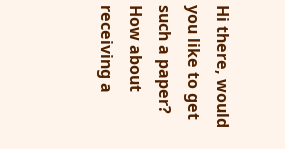Hi there, would you like to get such a paper? How about receiving a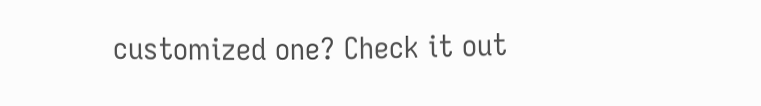customized one? Check it out